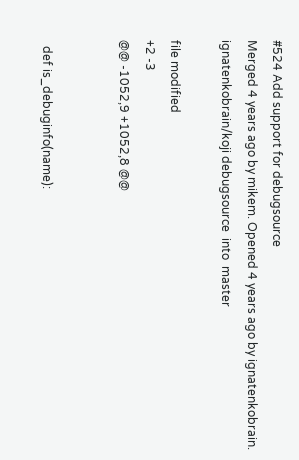#524 Add support for debugsource
Merged 4 years ago by mikem. Opened 4 years ago by ignatenkobrain.
ignatenkobrain/koji debugsource  into  master

file modified
+2 -3
@@ -1052,9 +1052,8 @@


  def is_debuginfo(name):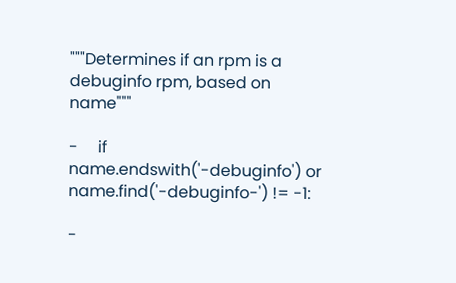"""Determines if an rpm is a debuginfo rpm, based on name"""

-     if name.endswith('-debuginfo') or name.find('-debuginfo-') != -1:

-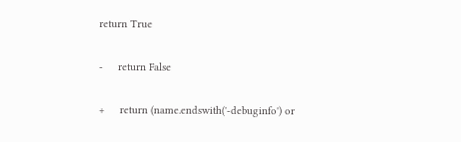return True

-     return False

+     return (name.endswith('-debuginfo') or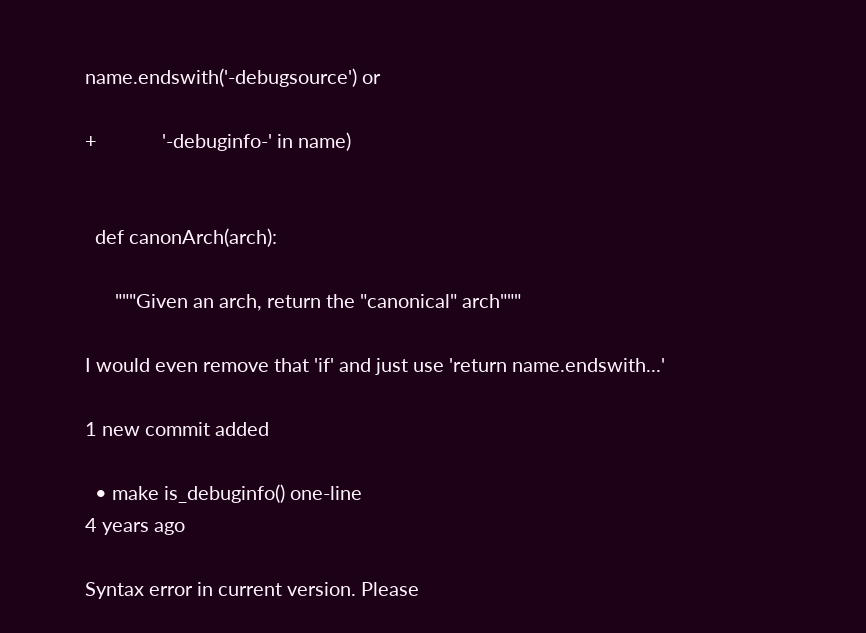name.endswith('-debugsource') or

+             '-debuginfo-' in name)


  def canonArch(arch):

      """Given an arch, return the "canonical" arch"""

I would even remove that 'if' and just use 'return name.endswith...'

1 new commit added

  • make is_debuginfo() one-line
4 years ago

Syntax error in current version. Please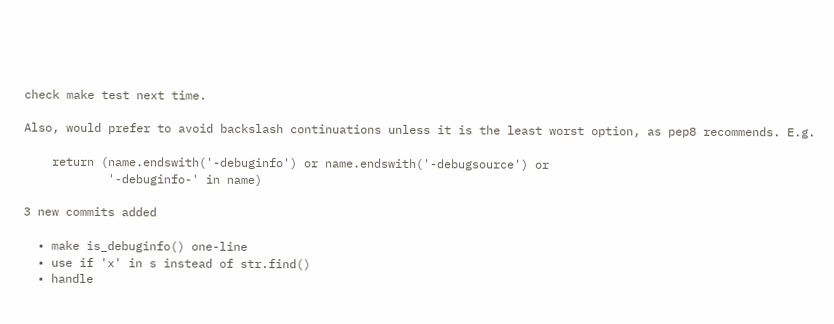check make test next time.

Also, would prefer to avoid backslash continuations unless it is the least worst option, as pep8 recommends. E.g.

    return (name.endswith('-debuginfo') or name.endswith('-debugsource') or
            '-debuginfo-' in name)

3 new commits added

  • make is_debuginfo() one-line
  • use if 'x' in s instead of str.find()
  • handle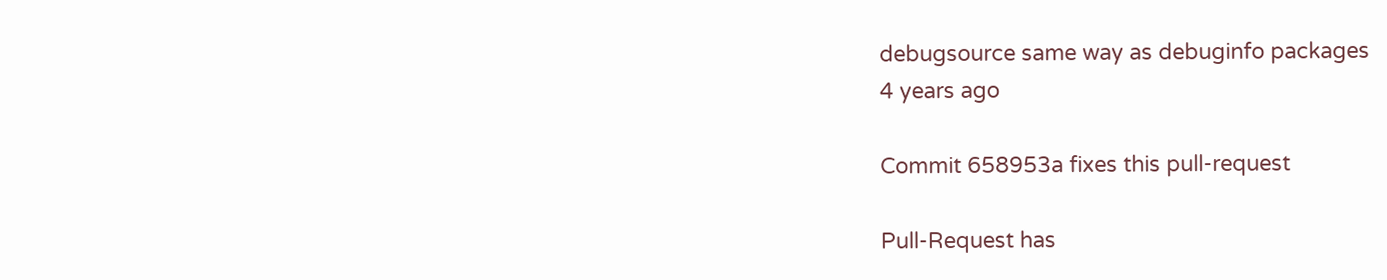debugsource same way as debuginfo packages
4 years ago

Commit 658953a fixes this pull-request

Pull-Request has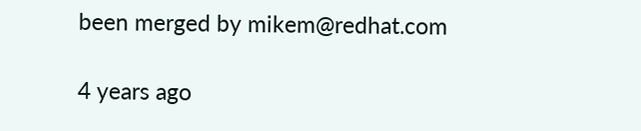been merged by mikem@redhat.com

4 years ago